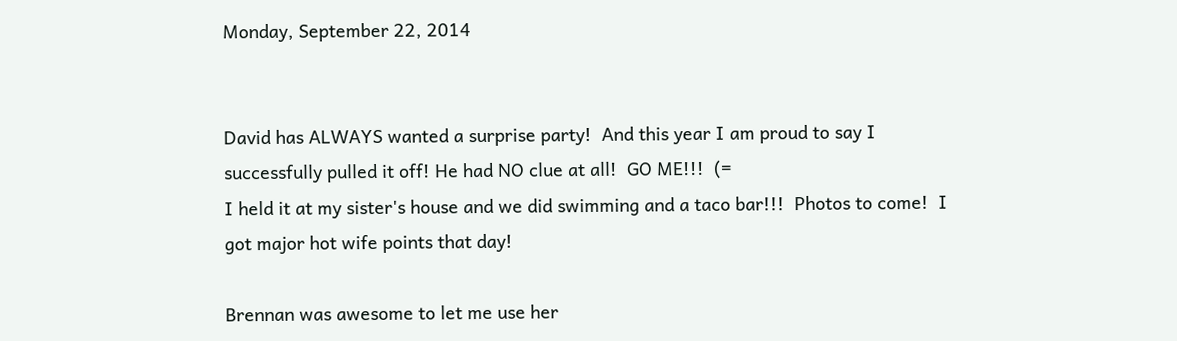Monday, September 22, 2014


David has ALWAYS wanted a surprise party!  And this year I am proud to say I successfully pulled it off! He had NO clue at all!  GO ME!!!  (=
I held it at my sister's house and we did swimming and a taco bar!!!  Photos to come!  I got major hot wife points that day!

Brennan was awesome to let me use her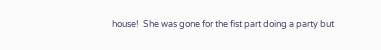house!  She was gone for the fist part doing a party but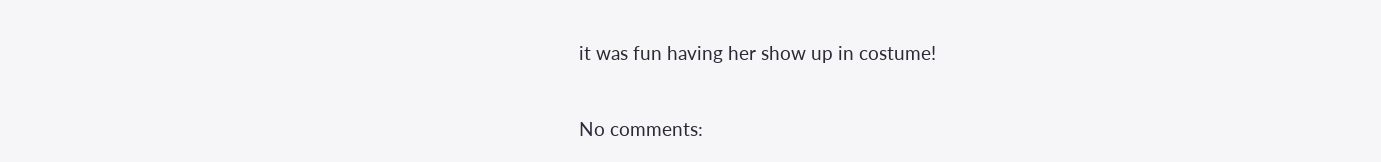it was fun having her show up in costume!

No comments: